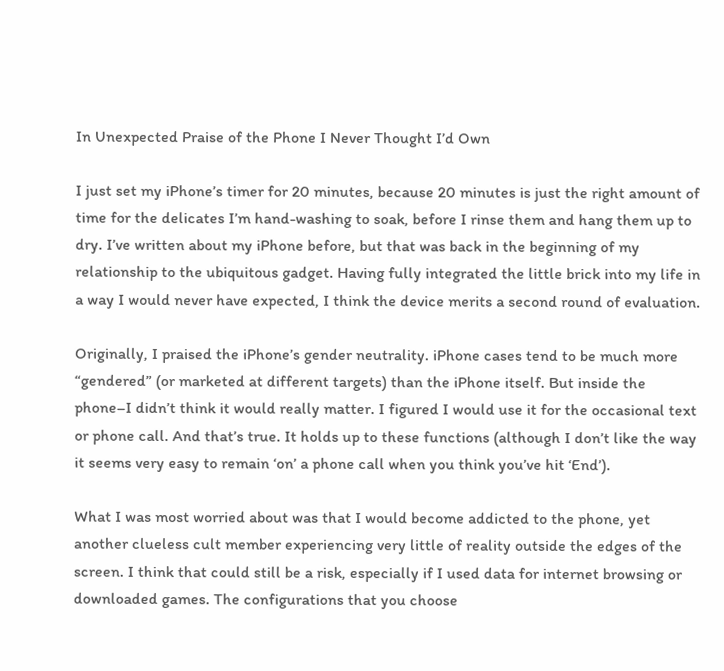In Unexpected Praise of the Phone I Never Thought I’d Own

I just set my iPhone’s timer for 20 minutes, because 20 minutes is just the right amount of time for the delicates I’m hand-washing to soak, before I rinse them and hang them up to dry. I’ve written about my iPhone before, but that was back in the beginning of my relationship to the ubiquitous gadget. Having fully integrated the little brick into my life in a way I would never have expected, I think the device merits a second round of evaluation.

Originally, I praised the iPhone’s gender neutrality. iPhone cases tend to be much more “gendered” (or marketed at different targets) than the iPhone itself. But inside the phone–I didn’t think it would really matter. I figured I would use it for the occasional text or phone call. And that’s true. It holds up to these functions (although I don’t like the way it seems very easy to remain ‘on’ a phone call when you think you’ve hit ‘End’).

What I was most worried about was that I would become addicted to the phone, yet another clueless cult member experiencing very little of reality outside the edges of the screen. I think that could still be a risk, especially if I used data for internet browsing or downloaded games. The configurations that you choose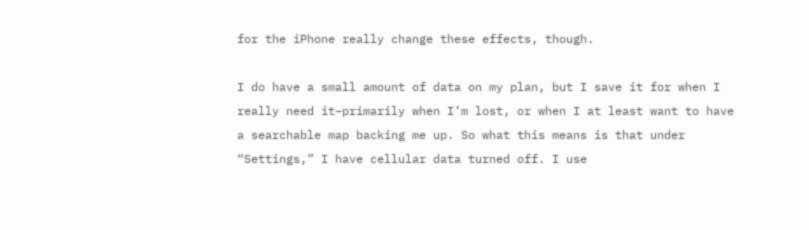for the iPhone really change these effects, though.

I do have a small amount of data on my plan, but I save it for when I really need it–primarily when I’m lost, or when I at least want to have a searchable map backing me up. So what this means is that under “Settings,” I have cellular data turned off. I use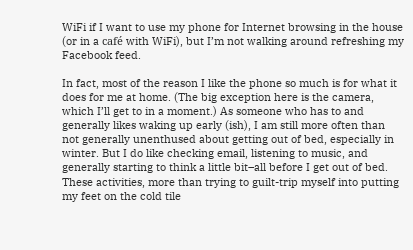WiFi if I want to use my phone for Internet browsing in the house (or in a café with WiFi), but I’m not walking around refreshing my Facebook feed.

In fact, most of the reason I like the phone so much is for what it does for me at home. (The big exception here is the camera, which I’ll get to in a moment.) As someone who has to and generally likes waking up early (ish), I am still more often than not generally unenthused about getting out of bed, especially in winter. But I do like checking email, listening to music, and generally starting to think a little bit–all before I get out of bed. These activities, more than trying to guilt-trip myself into putting my feet on the cold tile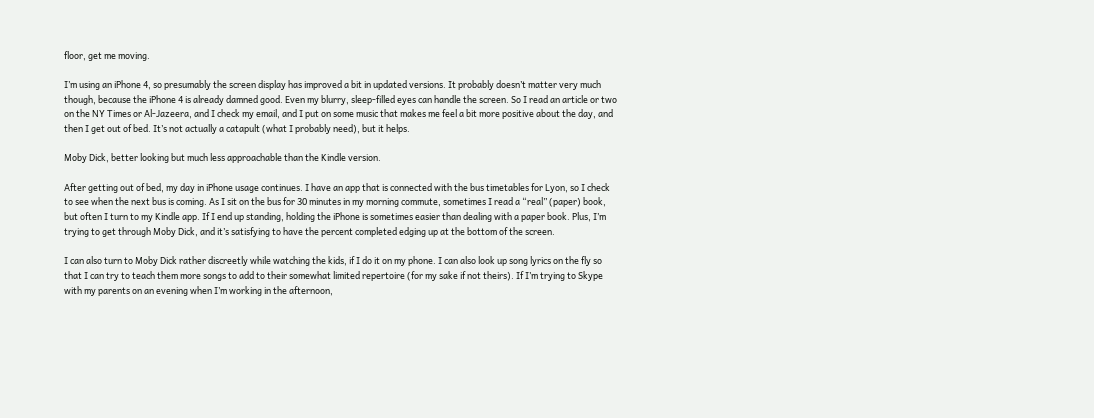floor, get me moving.

I’m using an iPhone 4, so presumably the screen display has improved a bit in updated versions. It probably doesn’t matter very much though, because the iPhone 4 is already damned good. Even my blurry, sleep-filled eyes can handle the screen. So I read an article or two on the NY Times or Al-Jazeera, and I check my email, and I put on some music that makes me feel a bit more positive about the day, and then I get out of bed. It’s not actually a catapult (what I probably need), but it helps.

Moby Dick, better looking but much less approachable than the Kindle version.

After getting out of bed, my day in iPhone usage continues. I have an app that is connected with the bus timetables for Lyon, so I check to see when the next bus is coming. As I sit on the bus for 30 minutes in my morning commute, sometimes I read a “real” (paper) book, but often I turn to my Kindle app. If I end up standing, holding the iPhone is sometimes easier than dealing with a paper book. Plus, I’m trying to get through Moby Dick, and it’s satisfying to have the percent completed edging up at the bottom of the screen.

I can also turn to Moby Dick rather discreetly while watching the kids, if I do it on my phone. I can also look up song lyrics on the fly so that I can try to teach them more songs to add to their somewhat limited repertoire (for my sake if not theirs). If I’m trying to Skype with my parents on an evening when I’m working in the afternoon,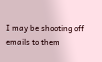I may be shooting off emails to them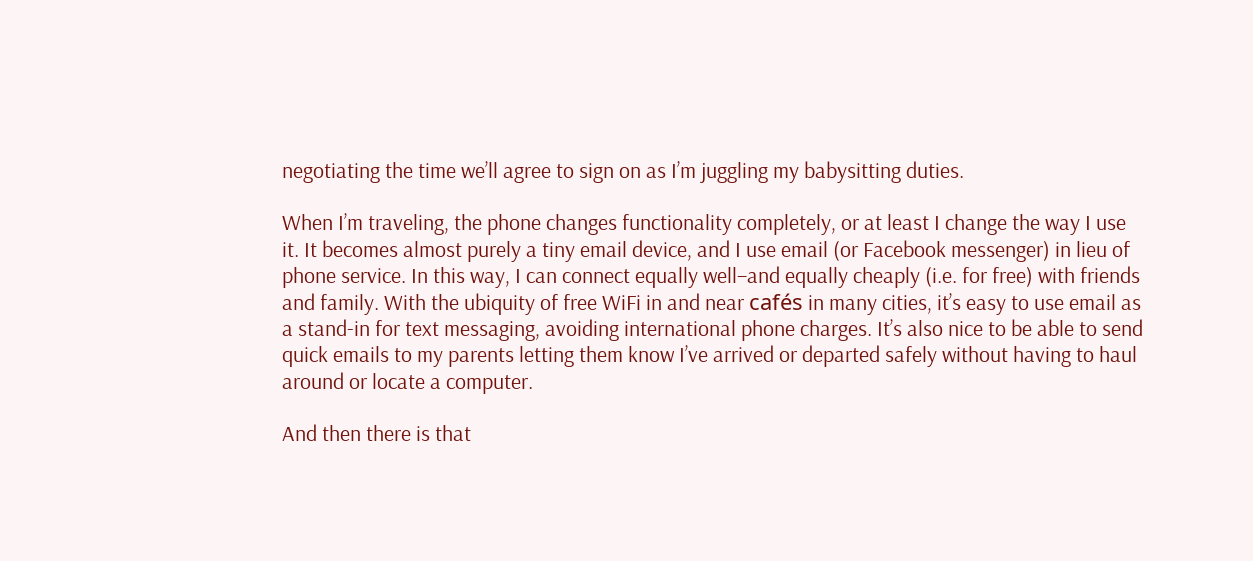negotiating the time we’ll agree to sign on as I’m juggling my babysitting duties.

When I’m traveling, the phone changes functionality completely, or at least I change the way I use it. It becomes almost purely a tiny email device, and I use email (or Facebook messenger) in lieu of phone service. In this way, I can connect equally well–and equally cheaply (i.e. for free) with friends and family. With the ubiquity of free WiFi in and near cafés in many cities, it’s easy to use email as a stand-in for text messaging, avoiding international phone charges. It’s also nice to be able to send quick emails to my parents letting them know I’ve arrived or departed safely without having to haul around or locate a computer.

And then there is that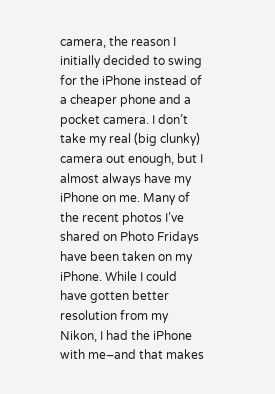camera, the reason I initially decided to swing for the iPhone instead of a cheaper phone and a pocket camera. I don’t take my real (big clunky) camera out enough, but I almost always have my iPhone on me. Many of the recent photos I’ve shared on Photo Fridays have been taken on my iPhone. While I could have gotten better resolution from my Nikon, I had the iPhone with me–and that makes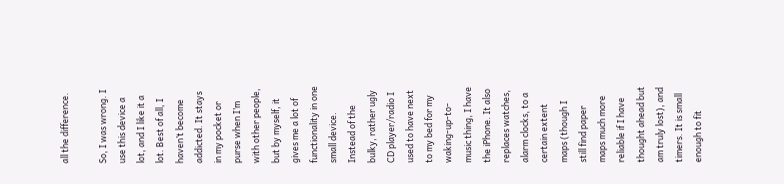all the difference.

So, I was wrong. I use this device a lot, and I like it a lot. Best of all, I haven’t become addicted. It stays in my pocket or purse when I’m with other people, but by myself, it gives me a lot of functionality in one small device. Instead of the bulky, rather ugly CD player/radio I used to have next to my bed for my waking-up-to-music thing, I have the iPhone. It also replaces watches, alarm clocks, to a certain extent maps (though I still find paper maps much more reliable if I have thought ahead but am truly lost), and timers. It is small enough to fit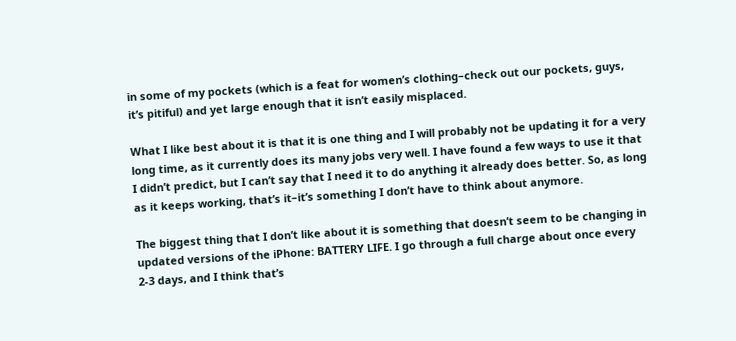in some of my pockets (which is a feat for women’s clothing–check out our pockets, guys, it’s pitiful) and yet large enough that it isn’t easily misplaced.

What I like best about it is that it is one thing and I will probably not be updating it for a very long time, as it currently does its many jobs very well. I have found a few ways to use it that I didn’t predict, but I can’t say that I need it to do anything it already does better. So, as long as it keeps working, that’s it–it’s something I don’t have to think about anymore.

The biggest thing that I don’t like about it is something that doesn’t seem to be changing in updated versions of the iPhone: BATTERY LIFE. I go through a full charge about once every 2-3 days, and I think that’s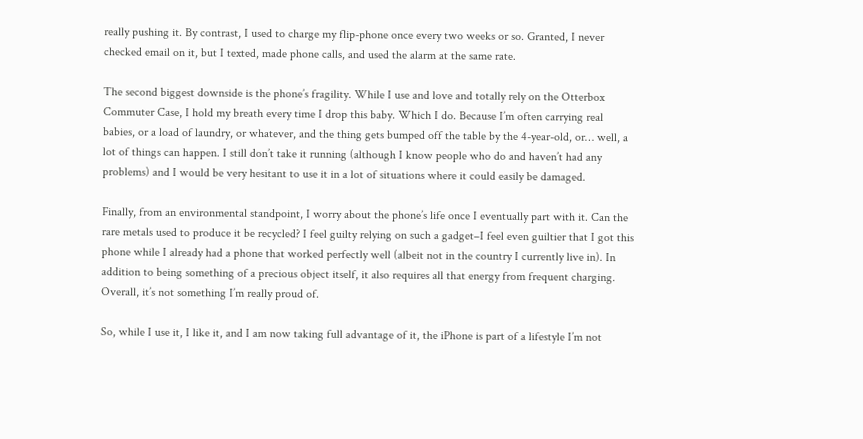really pushing it. By contrast, I used to charge my flip-phone once every two weeks or so. Granted, I never checked email on it, but I texted, made phone calls, and used the alarm at the same rate.

The second biggest downside is the phone’s fragility. While I use and love and totally rely on the Otterbox Commuter Case, I hold my breath every time I drop this baby. Which I do. Because I’m often carrying real babies, or a load of laundry, or whatever, and the thing gets bumped off the table by the 4-year-old, or… well, a lot of things can happen. I still don’t take it running (although I know people who do and haven’t had any problems) and I would be very hesitant to use it in a lot of situations where it could easily be damaged.

Finally, from an environmental standpoint, I worry about the phone’s life once I eventually part with it. Can the rare metals used to produce it be recycled? I feel guilty relying on such a gadget–I feel even guiltier that I got this phone while I already had a phone that worked perfectly well (albeit not in the country I currently live in). In addition to being something of a precious object itself, it also requires all that energy from frequent charging. Overall, it’s not something I’m really proud of.

So, while I use it, I like it, and I am now taking full advantage of it, the iPhone is part of a lifestyle I’m not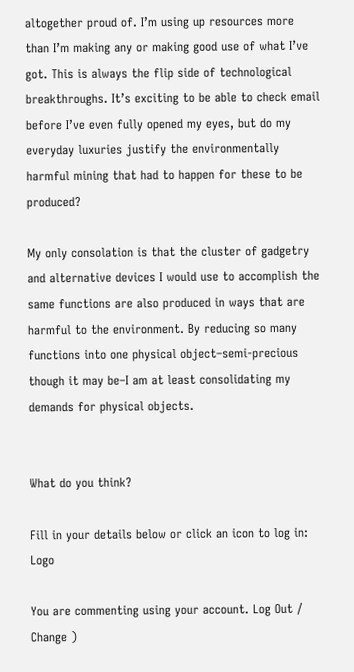altogether proud of. I’m using up resources more than I’m making any or making good use of what I’ve got. This is always the flip side of technological breakthroughs. It’s exciting to be able to check email before I’ve even fully opened my eyes, but do my everyday luxuries justify the environmentally harmful mining that had to happen for these to be produced?

My only consolation is that the cluster of gadgetry and alternative devices I would use to accomplish the same functions are also produced in ways that are harmful to the environment. By reducing so many functions into one physical object–semi-precious though it may be–I am at least consolidating my demands for physical objects.


What do you think?

Fill in your details below or click an icon to log in: Logo

You are commenting using your account. Log Out / Change )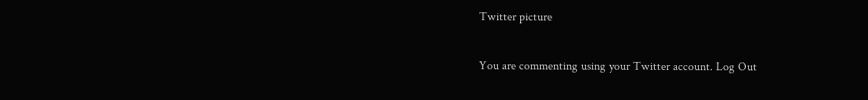Twitter picture

You are commenting using your Twitter account. Log Out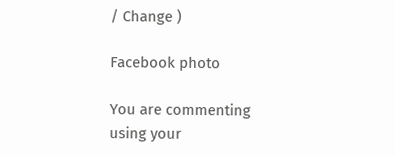/ Change )

Facebook photo

You are commenting using your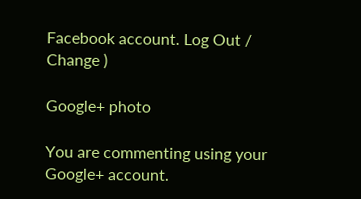Facebook account. Log Out / Change )

Google+ photo

You are commenting using your Google+ account.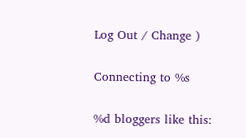Log Out / Change )

Connecting to %s

%d bloggers like this: